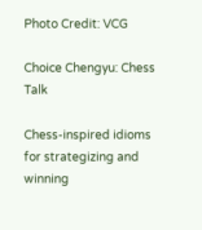Photo Credit: VCG

Choice Chengyu: Chess Talk

Chess-inspired idioms for strategizing and winning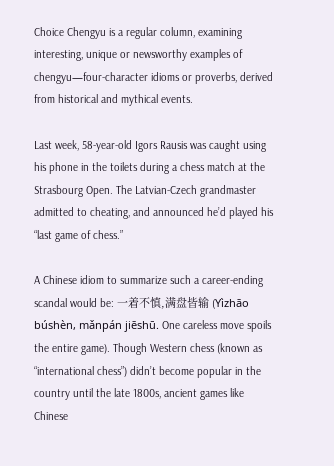Choice Chengyu is a regular column, examining interesting, unique or newsworthy examples of chengyu—four-character idioms or proverbs, derived from historical and mythical events.

Last week, 58-year-old Igors Rausis was caught using his phone in the toilets during a chess match at the Strasbourg Open. The Latvian-Czech grandmaster admitted to cheating, and announced he’d played his “last game of chess.”

A Chinese idiom to summarize such a career-ending scandal would be: 一着不慎,满盘皆输 (Yìzhāo búshèn, mǎnpán jiēshū. One careless move spoils the entire game). Though Western chess (known as “international chess”) didn’t become popular in the country until the late 1800s, ancient games like Chinese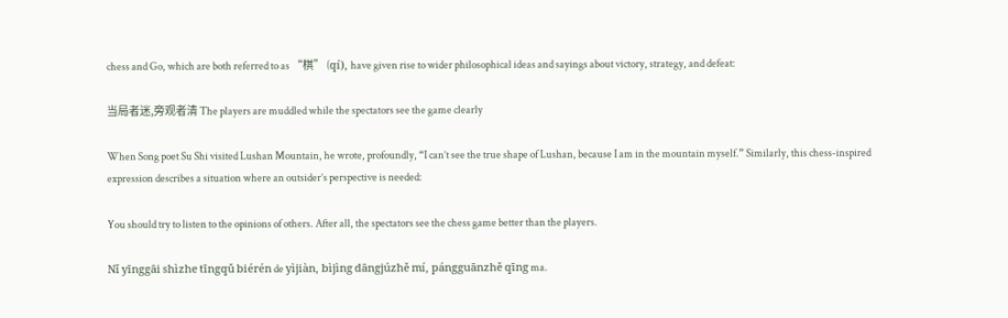chess and Go, which are both referred to as “棋” (qí), have given rise to wider philosophical ideas and sayings about victory, strategy, and defeat:

当局者迷,旁观者清 The players are muddled while the spectators see the game clearly

When Song poet Su Shi visited Lushan Mountain, he wrote, profoundly, “I can’t see the true shape of Lushan, because I am in the mountain myself.” Similarly, this chess-inspired expression describes a situation where an outsider’s perspective is needed:

You should try to listen to the opinions of others. After all, the spectators see the chess game better than the players.

Nǐ yīnggāi shìzhe tīngqǔ biérén de yìjiàn, bìjìng dāngjúzhě mí, pángguānzhě qīng ma.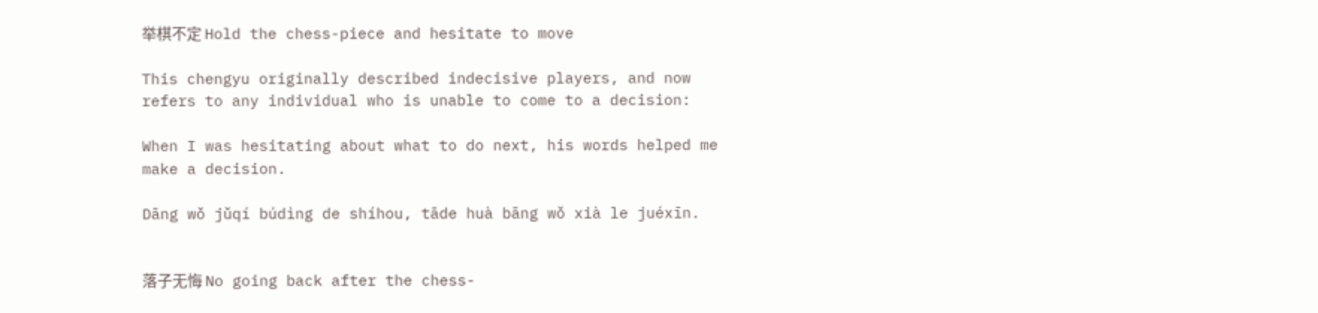举棋不定 Hold the chess-piece and hesitate to move

This chengyu originally described indecisive players, and now refers to any individual who is unable to come to a decision:

When I was hesitating about what to do next, his words helped me make a decision.

Dāng wǒ jǔqí búdìng de shíhou, tāde huà bāng wǒ xià le juéxīn.


落子无悔 No going back after the chess-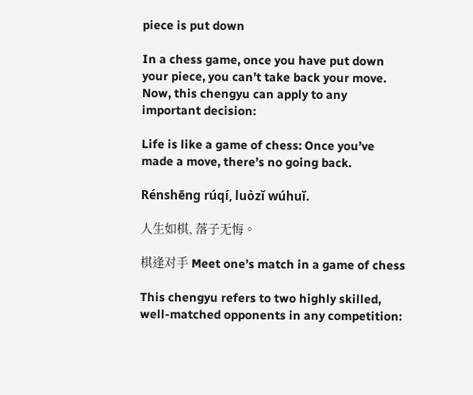piece is put down

In a chess game, once you have put down your piece, you can’t take back your move. Now, this chengyu can apply to any important decision:

Life is like a game of chess: Once you’ve made a move, there’s no going back.

Rénshēng rúqí, luòzǐ wúhuǐ.

人生如棋, 落子无悔。

棋逢对手 Meet one’s match in a game of chess

This chengyu refers to two highly skilled, well-matched opponents in any competition: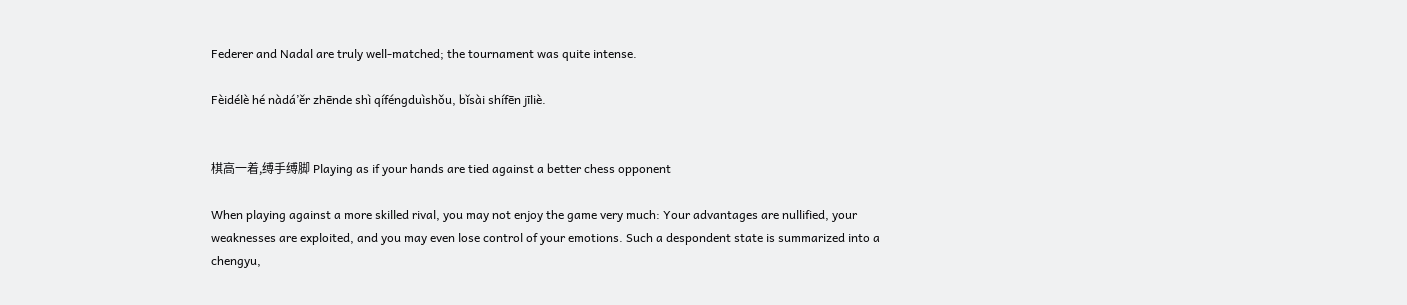Federer and Nadal are truly well-matched; the tournament was quite intense.

Fèidélè hé nàdá’ěr zhēnde shì qíféngduìshǒu, bǐsài shífēn jīliè.


棋高一着,缚手缚脚 Playing as if your hands are tied against a better chess opponent

When playing against a more skilled rival, you may not enjoy the game very much: Your advantages are nullified, your weaknesses are exploited, and you may even lose control of your emotions. Such a despondent state is summarized into a chengyu,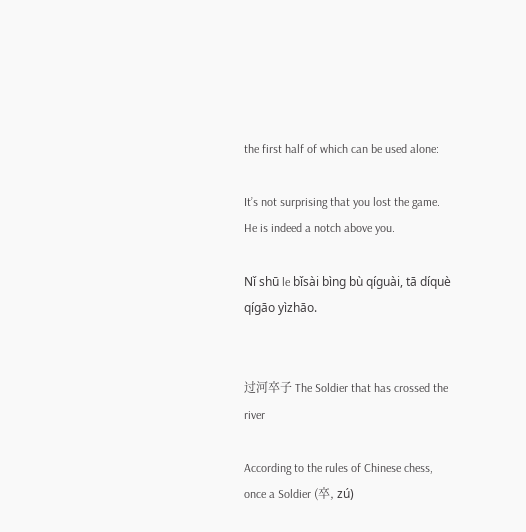the first half of which can be used alone:

It’s not surprising that you lost the game. He is indeed a notch above you.

Nǐ shū le bǐsài bìng bù qíguài, tā díquè qígāo yìzhāo.


过河卒子 The Soldier that has crossed the river

According to the rules of Chinese chess, once a Soldier (卒, zú)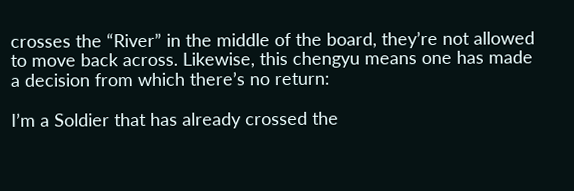crosses the “River” in the middle of the board, they’re not allowed to move back across. Likewise, this chengyu means one has made a decision from which there’s no return:

I’m a Soldier that has already crossed the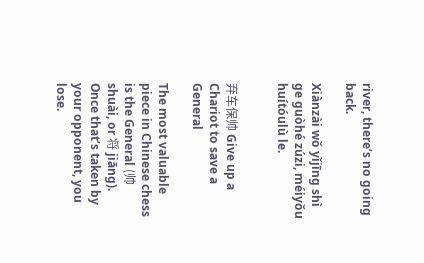river, there’s no going back.

Xiànzài wǒ yǐjīng shì ge guòhé zúzi, méiyǒu huítóulù le.


弃车保帅 Give up a Chariot to save a General

The most valuable piece in Chinese chess is the General (帅 shuài, or 将 jiāng). Once that’s taken by your opponent, you lose.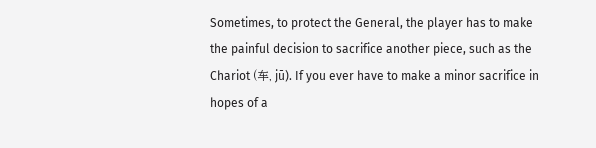Sometimes, to protect the General, the player has to make the painful decision to sacrifice another piece, such as the Chariot (车, jū). If you ever have to make a minor sacrifice in hopes of a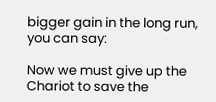bigger gain in the long run, you can say:

Now we must give up the Chariot to save the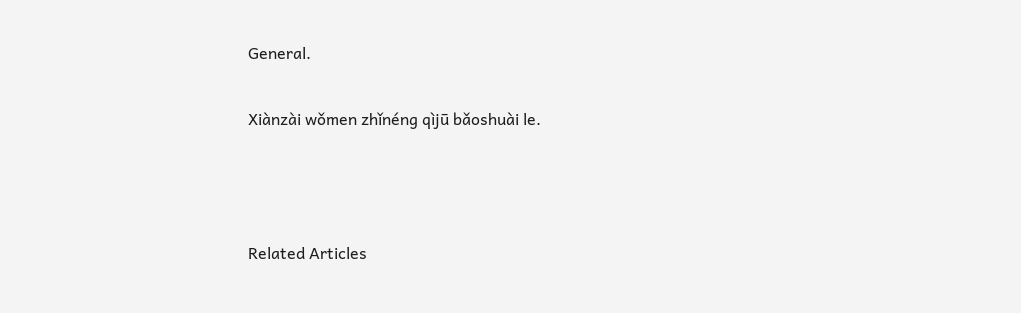General.

Xiànzài wǒmen zhǐnéng qìjū bǎoshuài le.



Related Articles